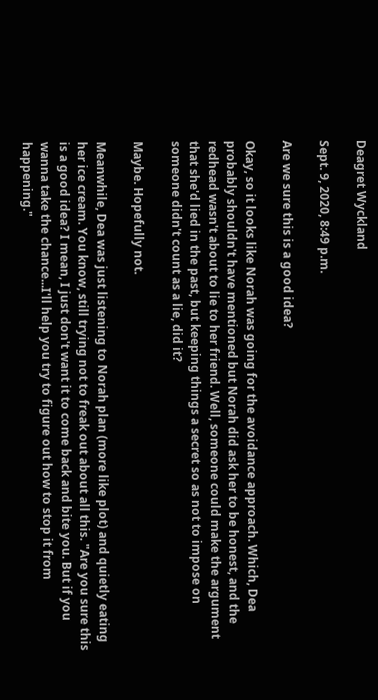Deagret Wyckland

Sept. 9, 2020, 8:49 p.m.

Are we sure this is a good idea?

Okay, so it looks like Norah was going for the avoidance approach. Which, Dea probably shouldn't have mentioned but Norah did ask her to be honest, and the redhead wasn't about to lie to her friend. Well, someone could make the argument that she'd lied in the past, but keeping things a secret so as not to impose on someone didn't count as a lie, did it?

Maybe. Hopefully not.

Meanwhile, Dea was just listening to Norah plan (more like plot) and quietly eating her ice cream. You know, still trying not to freak out about all this. "Are you sure this is a good idea? I mean, I just don't want it to come back and bite you. But if you wanna take the chance...I'll help you try to figure out how to stop it from happening."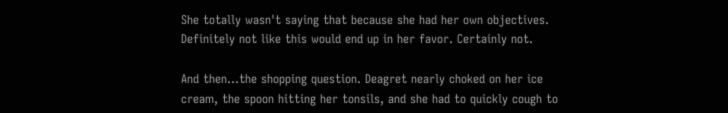She totally wasn't saying that because she had her own objectives. Definitely not like this would end up in her favor. Certainly not.

And then...the shopping question. Deagret nearly choked on her ice cream, the spoon hitting her tonsils, and she had to quickly cough to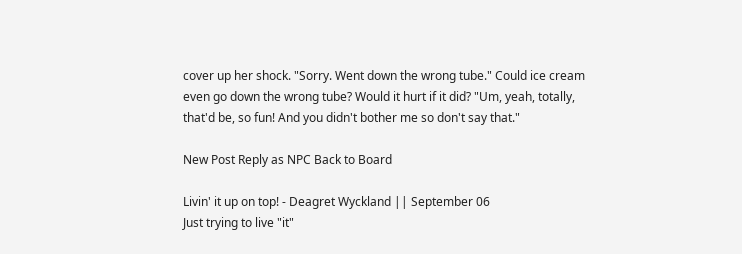cover up her shock. "Sorry. Went down the wrong tube." Could ice cream even go down the wrong tube? Would it hurt if it did? "Um, yeah, totally, that'd be, so fun! And you didn't bother me so don't say that."

New Post Reply as NPC Back to Board

Livin' it up on top! - Deagret Wyckland || September 06
Just trying to live "it"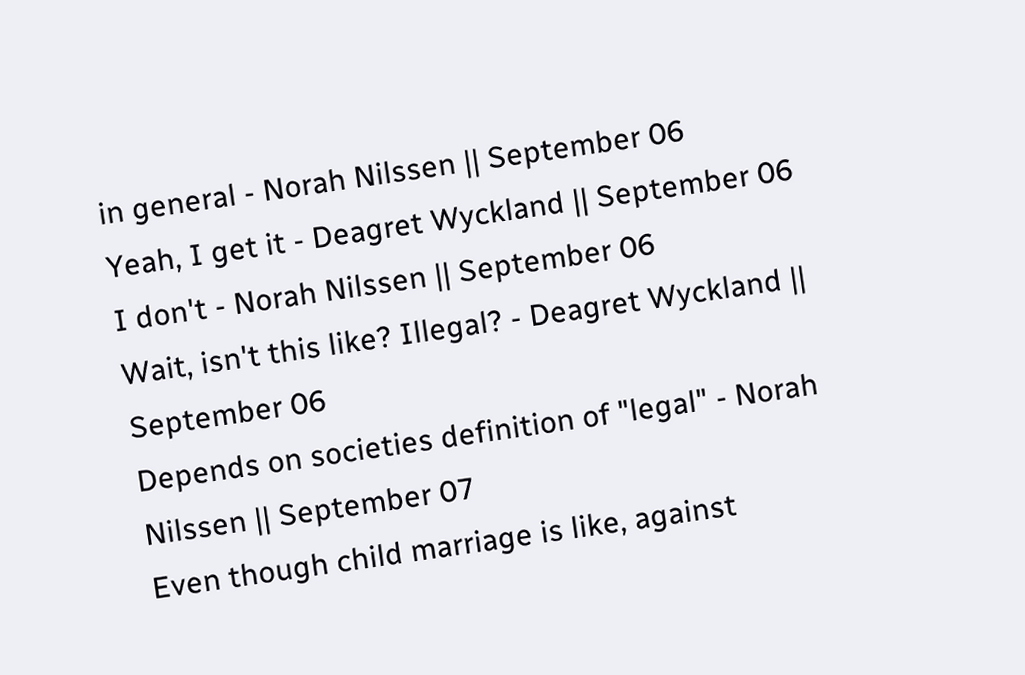in general - Norah Nilssen || September 06
Yeah, I get it - Deagret Wyckland || September 06
I don't - Norah Nilssen || September 06
Wait, isn't this like? Illegal? - Deagret Wyckland || September 06
Depends on societies definition of "legal" - Norah Nilssen || September 07
Even though child marriage is like, against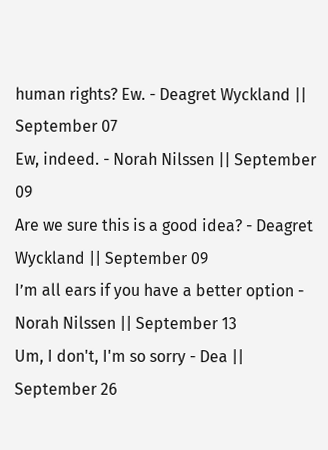human rights? Ew. - Deagret Wyckland || September 07
Ew, indeed. - Norah Nilssen || September 09
Are we sure this is a good idea? - Deagret Wyckland || September 09
I’m all ears if you have a better option - Norah Nilssen || September 13
Um, I don't, I'm so sorry - Dea || September 26